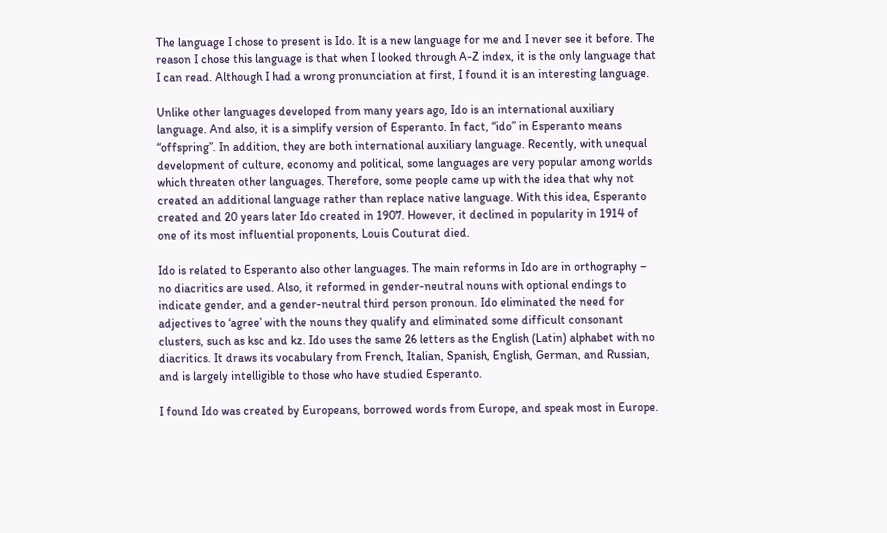The language I chose to present is Ido. It is a new language for me and I never see it before. The reason I chose this language is that when I looked through A-Z index, it is the only language that I can read. Although I had a wrong pronunciation at first, I found it is an interesting language.

Unlike other languages developed from many years ago, Ido is an international auxiliary language. And also, it is a simplify version of Esperanto. In fact, “ido” in Esperanto means “offspring”. In addition, they are both international auxiliary language. Recently, with unequal development of culture, economy and political, some languages are very popular among worlds which threaten other languages. Therefore, some people came up with the idea that why not created an additional language rather than replace native language. With this idea, Esperanto created and 20 years later Ido created in 1907. However, it declined in popularity in 1914 of one of its most influential proponents, Louis Couturat died.

Ido is related to Esperanto also other languages. The main reforms in Ido are in orthography – no diacritics are used. Also, it reformed in gender-neutral nouns with optional endings to indicate gender, and a gender-neutral third person pronoun. Ido eliminated the need for adjectives to ‘agree’ with the nouns they qualify and eliminated some difficult consonant clusters, such as ksc and kz. Ido uses the same 26 letters as the English (Latin) alphabet with no diacritics. It draws its vocabulary from French, Italian, Spanish, English, German, and Russian, and is largely intelligible to those who have studied Esperanto.

I found Ido was created by Europeans, borrowed words from Europe, and speak most in Europe.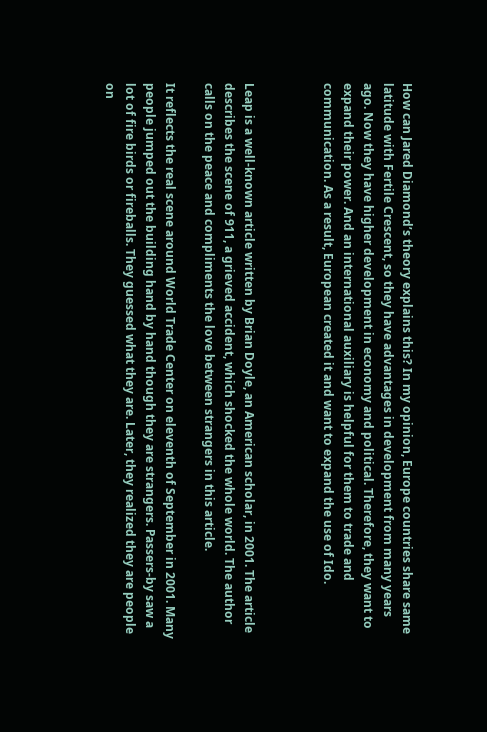How can Jared Diamond’s theory explains this? In my opinion, Europe countries share same latitude with Fertile Crescent, so they have advantages in development from many years ago. Now they have higher development in economy and political. Therefore, they want to expand their power. And an international auxiliary is helpful for them to trade and communication. As a result, European created it and want to expand the use of Ido.



Leap is a well-known article written by Brian Doyle, an American scholar, in 2001. The article describes the scene of 911, a grieved accident, which shocked the whole world. The author calls on the peace and compliments the love between strangers in this article.

It reflects the real scene around World Trade Center on eleventh of September in 2001. Many people jumped out the building hand by hand though they are strangers. Passers-by saw a lot of fire birds or fireballs. They guessed what they are. Later, they realized they are people on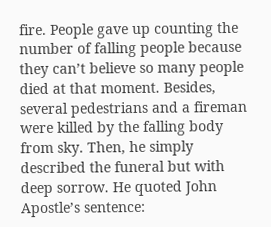fire. People gave up counting the number of falling people because they can’t believe so many people died at that moment. Besides, several pedestrians and a fireman were killed by the falling body from sky. Then, he simply described the funeral but with deep sorrow. He quoted John Apostle’s sentence: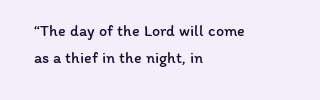“The day of the Lord will come as a thief in the night, in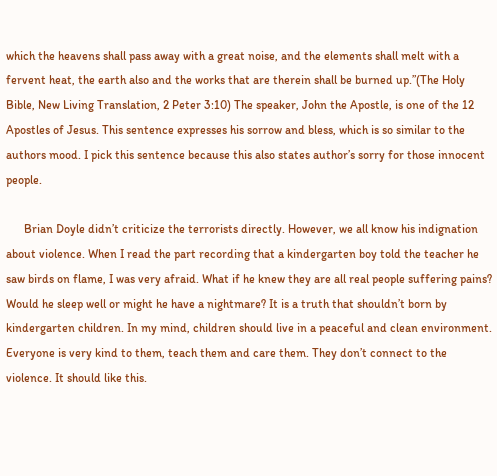which the heavens shall pass away with a great noise, and the elements shall melt with a fervent heat, the earth also and the works that are therein shall be burned up.”(The Holy Bible, New Living Translation, 2 Peter 3:10) The speaker, John the Apostle, is one of the 12 Apostles of Jesus. This sentence expresses his sorrow and bless, which is so similar to the authors mood. I pick this sentence because this also states author’s sorry for those innocent people.

      Brian Doyle didn’t criticize the terrorists directly. However, we all know his indignation about violence. When I read the part recording that a kindergarten boy told the teacher he saw birds on flame, I was very afraid. What if he knew they are all real people suffering pains? Would he sleep well or might he have a nightmare? It is a truth that shouldn’t born by kindergarten children. In my mind, children should live in a peaceful and clean environment. Everyone is very kind to them, teach them and care them. They don’t connect to the violence. It should like this.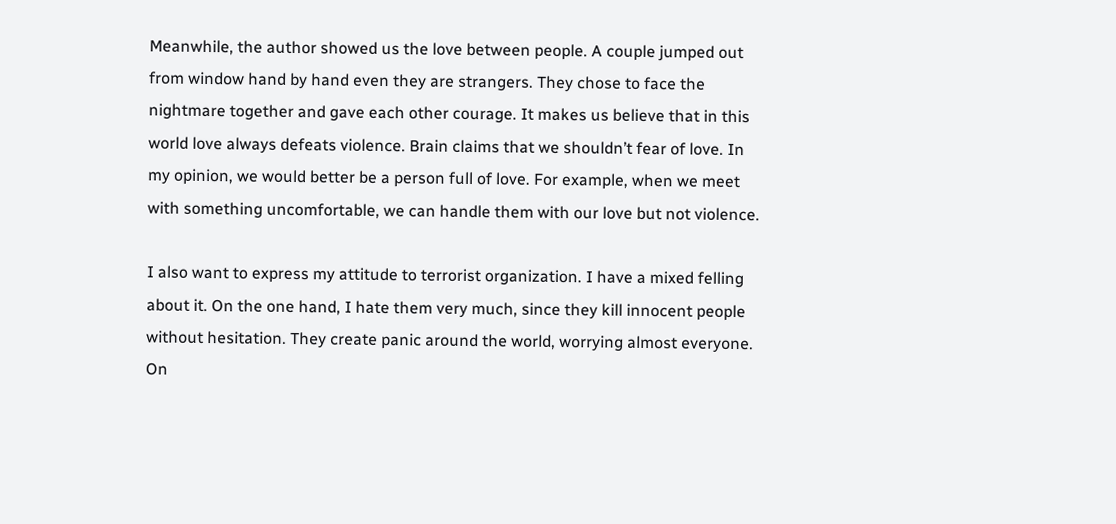Meanwhile, the author showed us the love between people. A couple jumped out from window hand by hand even they are strangers. They chose to face the nightmare together and gave each other courage. It makes us believe that in this world love always defeats violence. Brain claims that we shouldn’t fear of love. In my opinion, we would better be a person full of love. For example, when we meet with something uncomfortable, we can handle them with our love but not violence.

I also want to express my attitude to terrorist organization. I have a mixed felling about it. On the one hand, I hate them very much, since they kill innocent people without hesitation. They create panic around the world, worrying almost everyone. On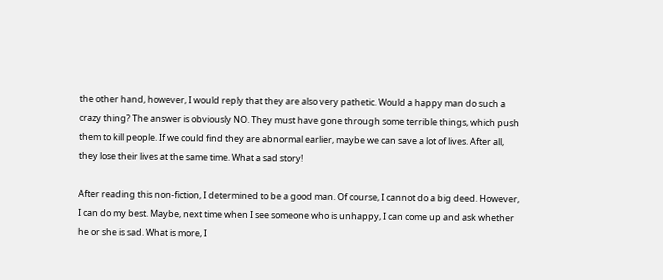the other hand, however, I would reply that they are also very pathetic. Would a happy man do such a crazy thing? The answer is obviously NO. They must have gone through some terrible things, which push them to kill people. If we could find they are abnormal earlier, maybe we can save a lot of lives. After all, they lose their lives at the same time. What a sad story!

After reading this non-fiction, I determined to be a good man. Of course, I cannot do a big deed. However, I can do my best. Maybe, next time when I see someone who is unhappy, I can come up and ask whether he or she is sad. What is more, I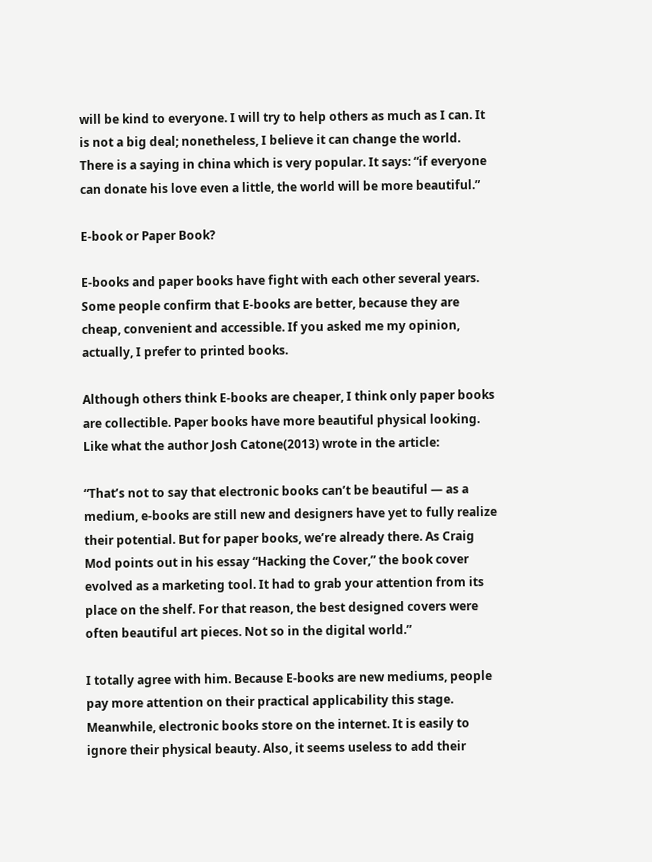will be kind to everyone. I will try to help others as much as I can. It is not a big deal; nonetheless, I believe it can change the world. There is a saying in china which is very popular. It says: “if everyone can donate his love even a little, the world will be more beautiful.”

E-book or Paper Book?

E-books and paper books have fight with each other several years. Some people confirm that E-books are better, because they are cheap, convenient and accessible. If you asked me my opinion, actually, I prefer to printed books.

Although others think E-books are cheaper, I think only paper books are collectible. Paper books have more beautiful physical looking. Like what the author Josh Catone(2013) wrote in the article:

“That’s not to say that electronic books can’t be beautiful — as a medium, e-books are still new and designers have yet to fully realize their potential. But for paper books, we’re already there. As Craig Mod points out in his essay “Hacking the Cover,” the book cover evolved as a marketing tool. It had to grab your attention from its place on the shelf. For that reason, the best designed covers were often beautiful art pieces. Not so in the digital world.”

I totally agree with him. Because E-books are new mediums, people pay more attention on their practical applicability this stage. Meanwhile, electronic books store on the internet. It is easily to ignore their physical beauty. Also, it seems useless to add their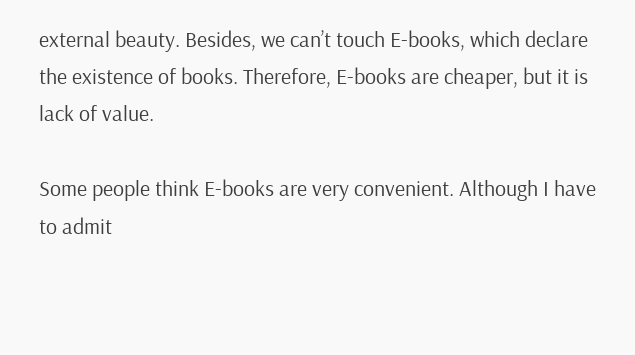external beauty. Besides, we can’t touch E-books, which declare the existence of books. Therefore, E-books are cheaper, but it is lack of value.

Some people think E-books are very convenient. Although I have to admit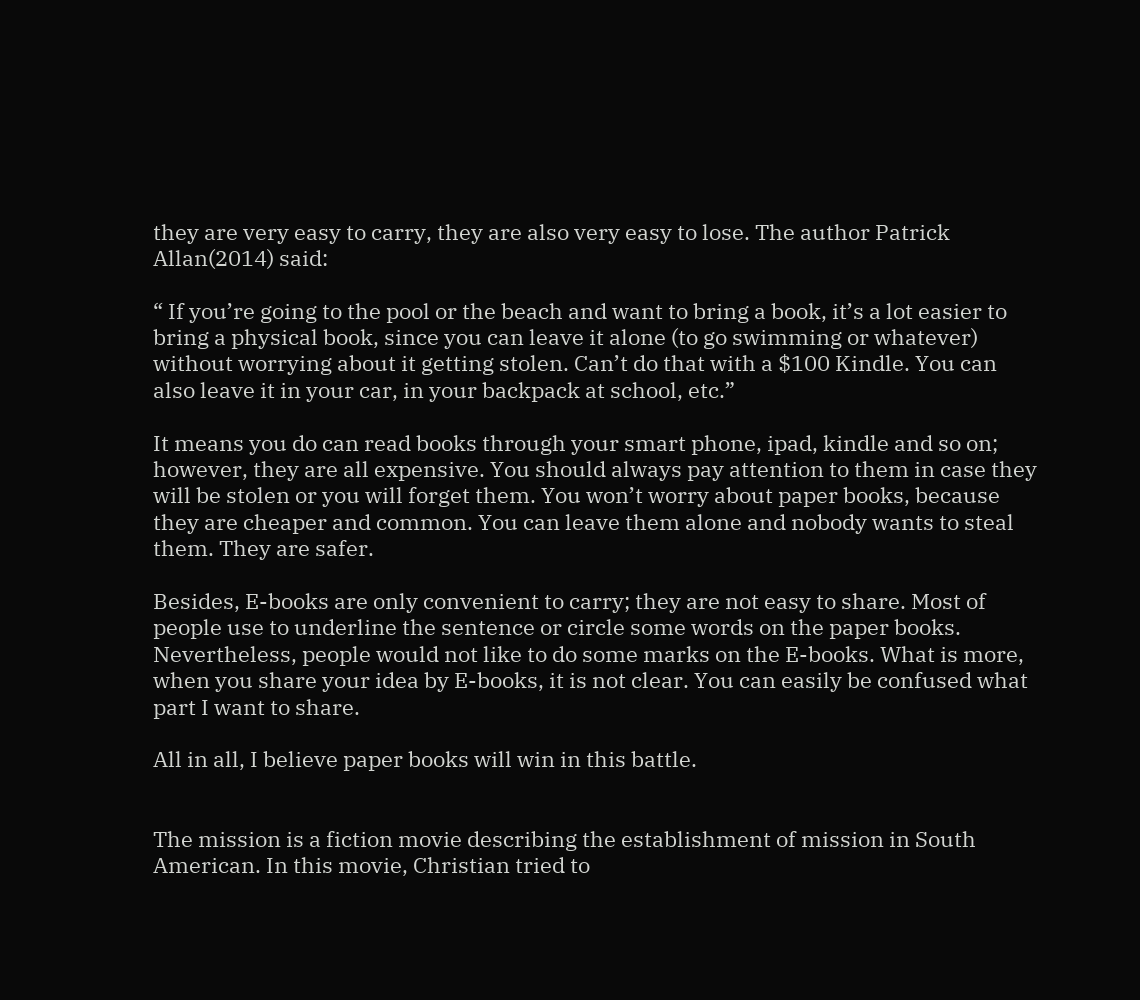they are very easy to carry, they are also very easy to lose. The author Patrick Allan(2014) said:

“ If you’re going to the pool or the beach and want to bring a book, it’s a lot easier to bring a physical book, since you can leave it alone (to go swimming or whatever) without worrying about it getting stolen. Can’t do that with a $100 Kindle. You can also leave it in your car, in your backpack at school, etc.”

It means you do can read books through your smart phone, ipad, kindle and so on; however, they are all expensive. You should always pay attention to them in case they will be stolen or you will forget them. You won’t worry about paper books, because they are cheaper and common. You can leave them alone and nobody wants to steal them. They are safer.

Besides, E-books are only convenient to carry; they are not easy to share. Most of people use to underline the sentence or circle some words on the paper books. Nevertheless, people would not like to do some marks on the E-books. What is more, when you share your idea by E-books, it is not clear. You can easily be confused what part I want to share.

All in all, I believe paper books will win in this battle.


The mission is a fiction movie describing the establishment of mission in South American. In this movie, Christian tried to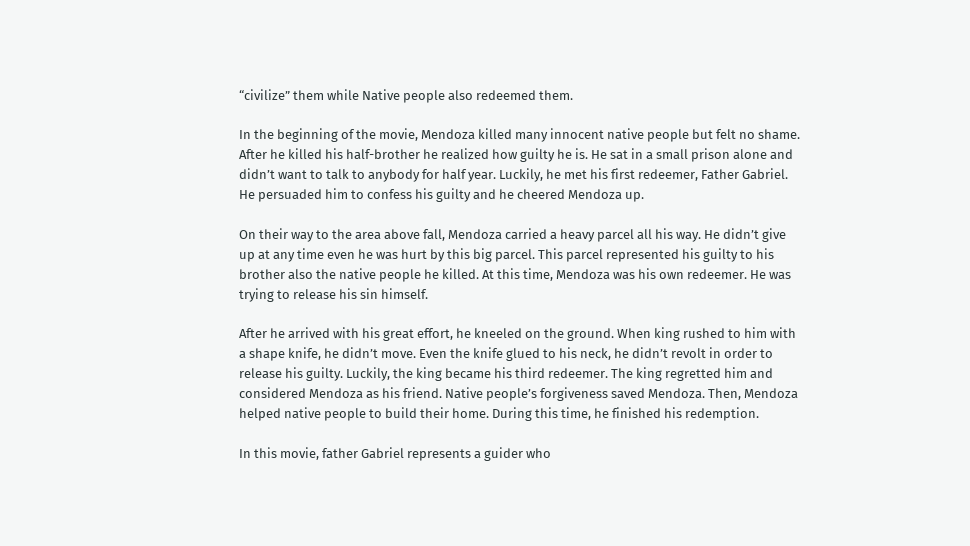“civilize” them while Native people also redeemed them.

In the beginning of the movie, Mendoza killed many innocent native people but felt no shame. After he killed his half-brother he realized how guilty he is. He sat in a small prison alone and didn’t want to talk to anybody for half year. Luckily, he met his first redeemer, Father Gabriel. He persuaded him to confess his guilty and he cheered Mendoza up.

On their way to the area above fall, Mendoza carried a heavy parcel all his way. He didn’t give up at any time even he was hurt by this big parcel. This parcel represented his guilty to his brother also the native people he killed. At this time, Mendoza was his own redeemer. He was trying to release his sin himself.

After he arrived with his great effort, he kneeled on the ground. When king rushed to him with a shape knife, he didn’t move. Even the knife glued to his neck, he didn’t revolt in order to release his guilty. Luckily, the king became his third redeemer. The king regretted him and considered Mendoza as his friend. Native people’s forgiveness saved Mendoza. Then, Mendoza helped native people to build their home. During this time, he finished his redemption.

In this movie, father Gabriel represents a guider who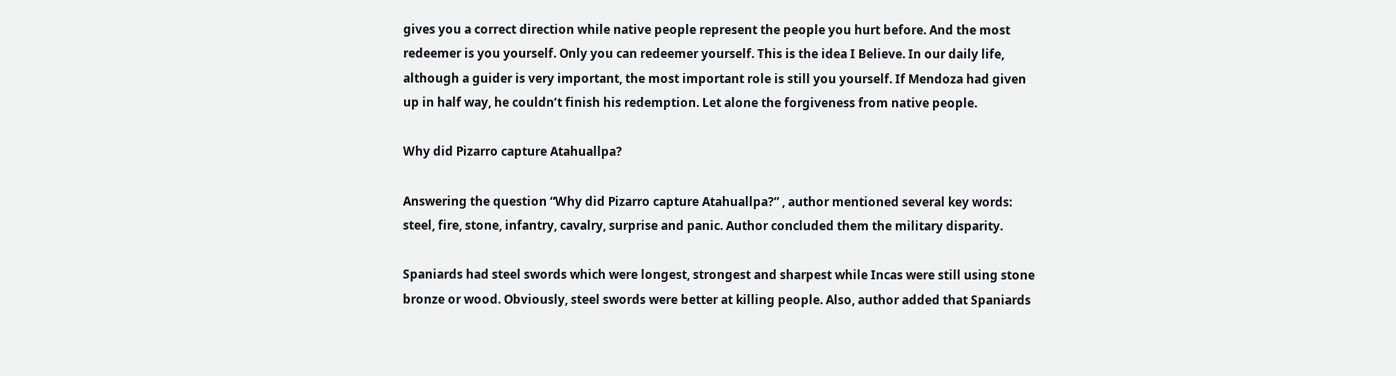gives you a correct direction while native people represent the people you hurt before. And the most redeemer is you yourself. Only you can redeemer yourself. This is the idea I Believe. In our daily life, although a guider is very important, the most important role is still you yourself. If Mendoza had given up in half way, he couldn’t finish his redemption. Let alone the forgiveness from native people.

Why did Pizarro capture Atahuallpa?

Answering the question “Why did Pizarro capture Atahuallpa?” , author mentioned several key words: steel, fire, stone, infantry, cavalry, surprise and panic. Author concluded them the military disparity.

Spaniards had steel swords which were longest, strongest and sharpest while Incas were still using stone bronze or wood. Obviously, steel swords were better at killing people. Also, author added that Spaniards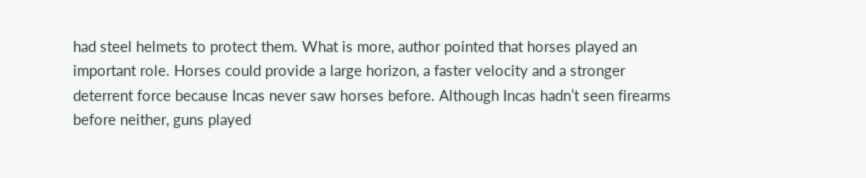had steel helmets to protect them. What is more, author pointed that horses played an important role. Horses could provide a large horizon, a faster velocity and a stronger deterrent force because Incas never saw horses before. Although Incas hadn’t seen firearms before neither, guns played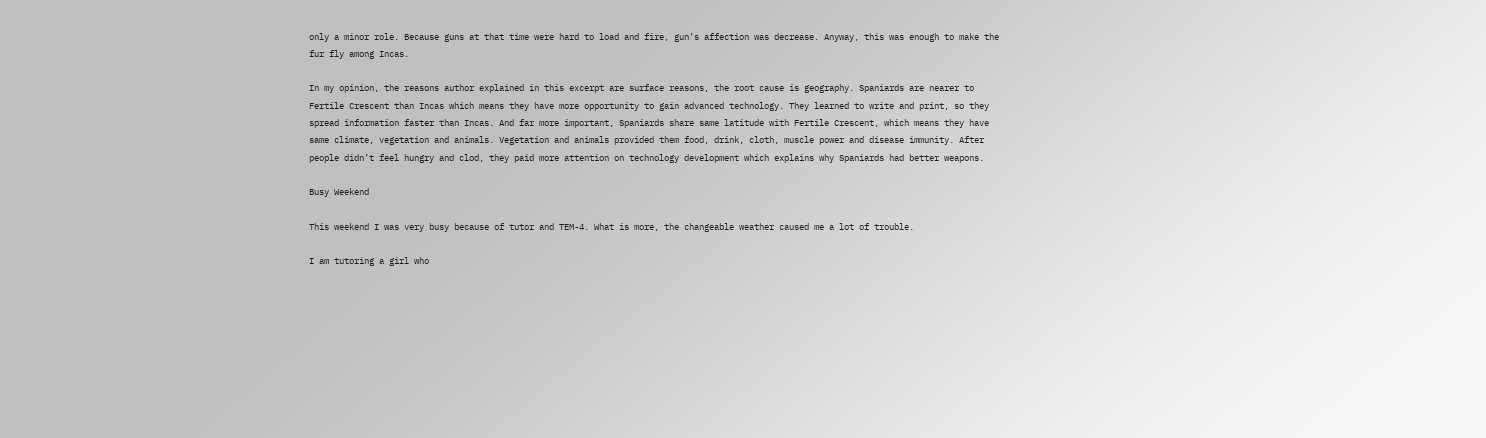only a minor role. Because guns at that time were hard to load and fire, gun’s affection was decrease. Anyway, this was enough to make the fur fly among Incas.

In my opinion, the reasons author explained in this excerpt are surface reasons, the root cause is geography. Spaniards are nearer to Fertile Crescent than Incas which means they have more opportunity to gain advanced technology. They learned to write and print, so they spread information faster than Incas. And far more important, Spaniards share same latitude with Fertile Crescent, which means they have same climate, vegetation and animals. Vegetation and animals provided them food, drink, cloth, muscle power and disease immunity. After people didn’t feel hungry and clod, they paid more attention on technology development which explains why Spaniards had better weapons.

Busy Weekend

This weekend I was very busy because of tutor and TEM-4. What is more, the changeable weather caused me a lot of trouble.

I am tutoring a girl who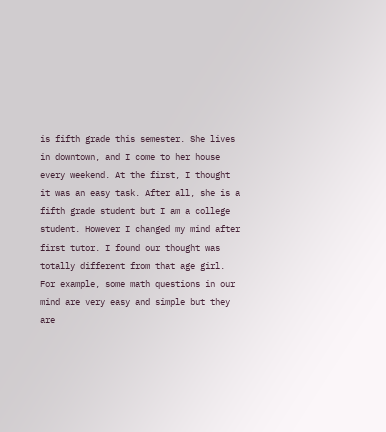is fifth grade this semester. She lives in downtown, and I come to her house every weekend. At the first, I thought it was an easy task. After all, she is a fifth grade student but I am a college student. However I changed my mind after first tutor. I found our thought was totally different from that age girl. For example, some math questions in our mind are very easy and simple but they are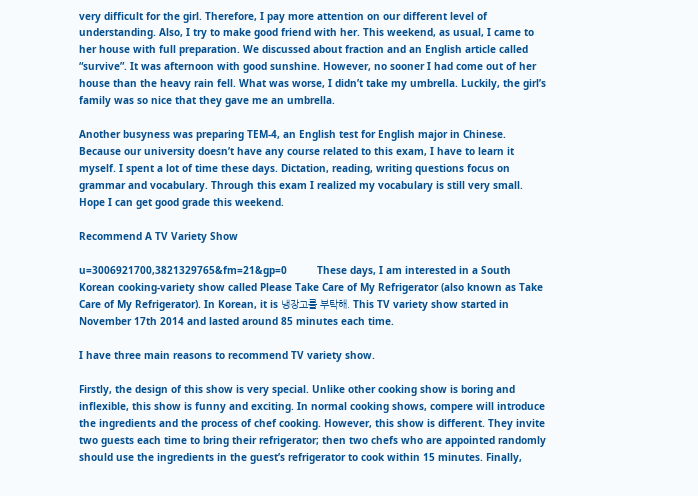very difficult for the girl. Therefore, I pay more attention on our different level of understanding. Also, I try to make good friend with her. This weekend, as usual, I came to her house with full preparation. We discussed about fraction and an English article called “survive”. It was afternoon with good sunshine. However, no sooner I had come out of her house than the heavy rain fell. What was worse, I didn’t take my umbrella. Luckily, the girl’s family was so nice that they gave me an umbrella.

Another busyness was preparing TEM-4, an English test for English major in Chinese. Because our university doesn’t have any course related to this exam, I have to learn it myself. I spent a lot of time these days. Dictation, reading, writing questions focus on grammar and vocabulary. Through this exam I realized my vocabulary is still very small. Hope I can get good grade this weekend.

Recommend A TV Variety Show

u=3006921700,3821329765&fm=21&gp=0          These days, I am interested in a South Korean cooking-variety show called Please Take Care of My Refrigerator (also known as Take Care of My Refrigerator). In Korean, it is 냉장고를 부탁해. This TV variety show started in November 17th 2014 and lasted around 85 minutes each time.

I have three main reasons to recommend TV variety show.

Firstly, the design of this show is very special. Unlike other cooking show is boring and inflexible, this show is funny and exciting. In normal cooking shows, compere will introduce the ingredients and the process of chef cooking. However, this show is different. They invite two guests each time to bring their refrigerator; then two chefs who are appointed randomly should use the ingredients in the guest’s refrigerator to cook within 15 minutes. Finally,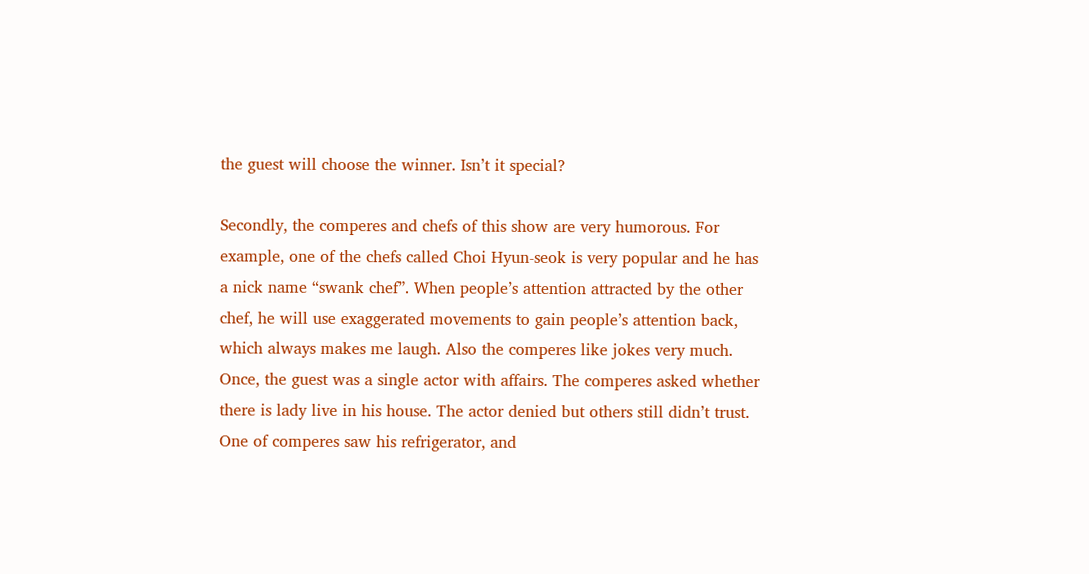the guest will choose the winner. Isn’t it special?

Secondly, the comperes and chefs of this show are very humorous. For example, one of the chefs called Choi Hyun-seok is very popular and he has a nick name “swank chef”. When people’s attention attracted by the other chef, he will use exaggerated movements to gain people’s attention back, which always makes me laugh. Also the comperes like jokes very much. Once, the guest was a single actor with affairs. The comperes asked whether there is lady live in his house. The actor denied but others still didn’t trust.  One of comperes saw his refrigerator, and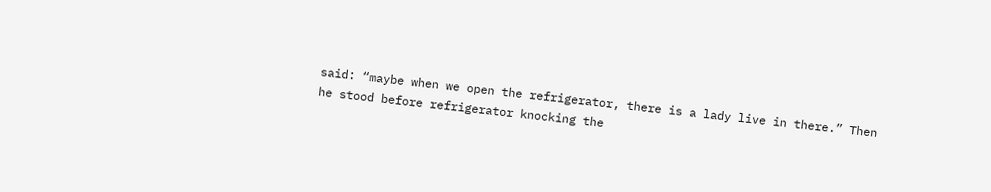said: “maybe when we open the refrigerator, there is a lady live in there.” Then he stood before refrigerator knocking the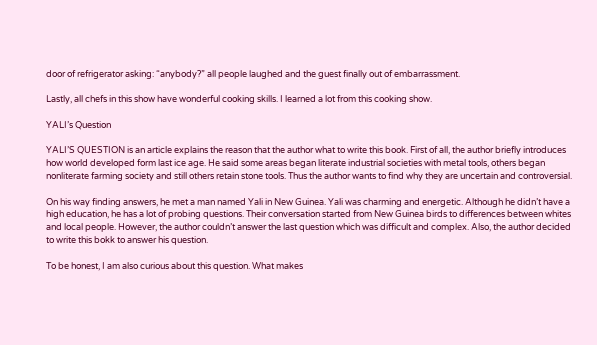door of refrigerator asking: “anybody?” all people laughed and the guest finally out of embarrassment.

Lastly, all chefs in this show have wonderful cooking skills. I learned a lot from this cooking show.

YALI’s Question

YALI’S QUESTION is an article explains the reason that the author what to write this book. First of all, the author briefly introduces how world developed form last ice age. He said some areas began literate industrial societies with metal tools, others began nonliterate farming society and still others retain stone tools. Thus the author wants to find why they are uncertain and controversial.

On his way finding answers, he met a man named Yali in New Guinea. Yali was charming and energetic. Although he didn’t have a high education, he has a lot of probing questions. Their conversation started from New Guinea birds to differences between whites and local people. However, the author couldn’t answer the last question which was difficult and complex. Also, the author decided to write this bokk to answer his question.

To be honest, I am also curious about this question. What makes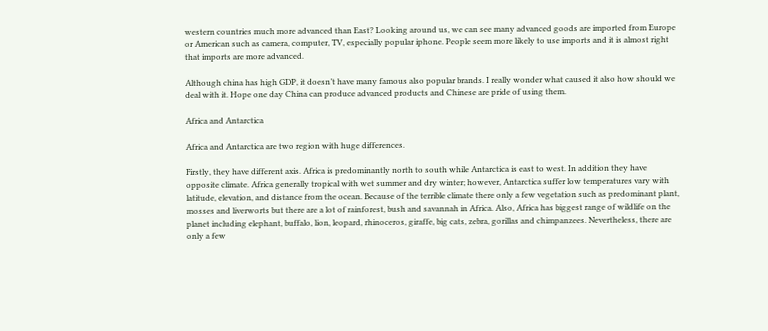western countries much more advanced than East? Looking around us, we can see many advanced goods are imported from Europe or American such as camera, computer, TV, especially popular iphone. People seem more likely to use imports and it is almost right that imports are more advanced.

Although china has high GDP, it doesn’t have many famous also popular brands. I really wonder what caused it also how should we deal with it. Hope one day China can produce advanced products and Chinese are pride of using them.

Africa and Antarctica

Africa and Antarctica are two region with huge differences.

Firstly, they have different axis. Africa is predominantly north to south while Antarctica is east to west. In addition they have opposite climate. Africa generally tropical with wet summer and dry winter; however, Antarctica suffer low temperatures vary with latitude, elevation, and distance from the ocean. Because of the terrible climate there only a few vegetation such as predominant plant, mosses and liverworts but there are a lot of rainforest, bush and savannah in Africa. Also, Africa has biggest range of wildlife on the planet including elephant, buffalo, lion, leopard, rhinoceros, giraffe, big cats, zebra, gorillas and chimpanzees. Nevertheless, there are only a few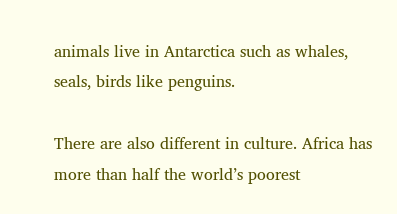animals live in Antarctica such as whales, seals, birds like penguins.

There are also different in culture. Africa has more than half the world’s poorest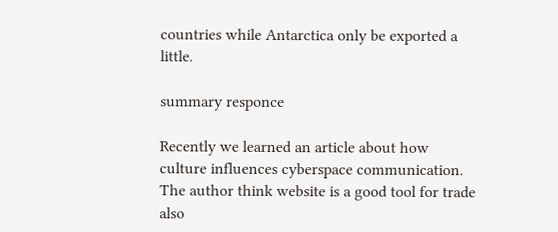countries while Antarctica only be exported a little.

summary responce

Recently we learned an article about how culture influences cyberspace communication. The author think website is a good tool for trade also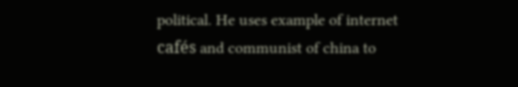political. He uses example of internet cafés and communist of china to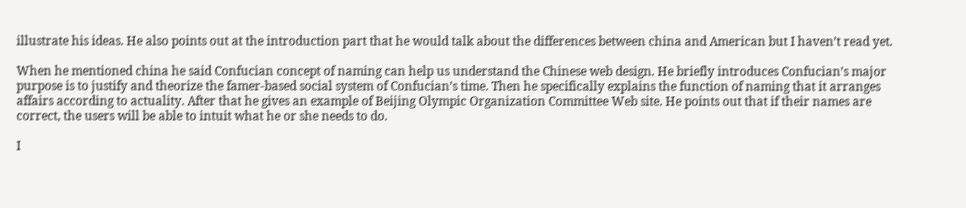illustrate his ideas. He also points out at the introduction part that he would talk about the differences between china and American but I haven’t read yet.

When he mentioned china he said Confucian concept of naming can help us understand the Chinese web design. He briefly introduces Confucian’s major purpose is to justify and theorize the famer-based social system of Confucian’s time. Then he specifically explains the function of naming that it arranges affairs according to actuality. After that he gives an example of Beijing Olympic Organization Committee Web site. He points out that if their names are correct, the users will be able to intuit what he or she needs to do.

I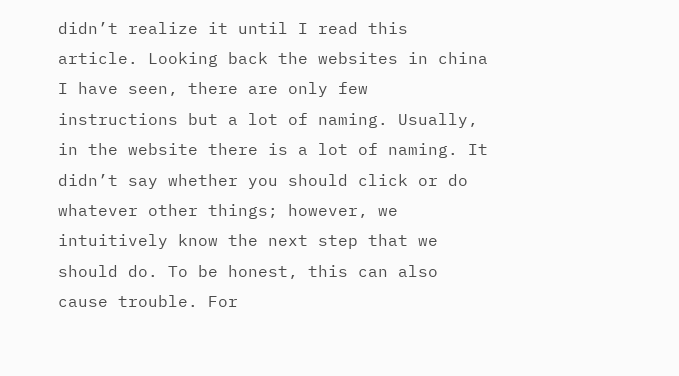didn’t realize it until I read this article. Looking back the websites in china I have seen, there are only few instructions but a lot of naming. Usually, in the website there is a lot of naming. It didn’t say whether you should click or do whatever other things; however, we intuitively know the next step that we should do. To be honest, this can also cause trouble. For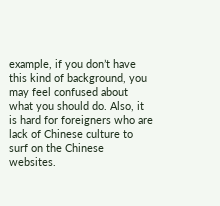example, if you don’t have this kind of background, you may feel confused about what you should do. Also, it is hard for foreigners who are lack of Chinese culture to surf on the Chinese websites.